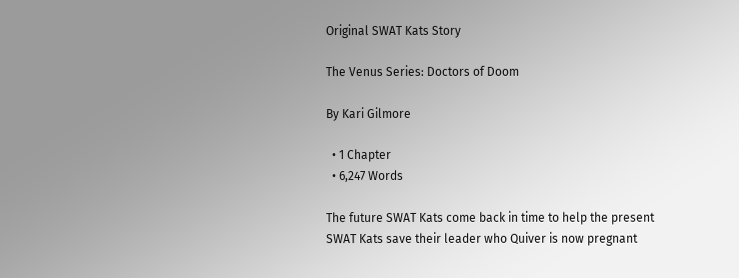Original SWAT Kats Story

The Venus Series: Doctors of Doom

By Kari Gilmore

  • 1 Chapter
  • 6,247 Words

The future SWAT Kats come back in time to help the present SWAT Kats save their leader who Quiver is now pregnant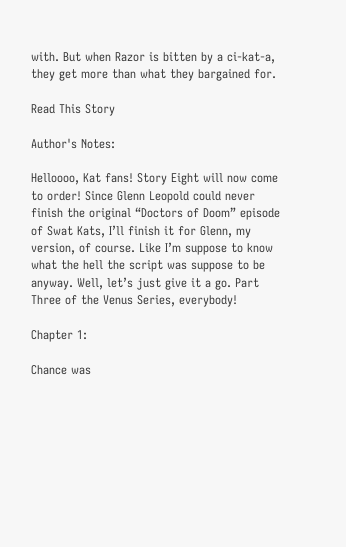with. But when Razor is bitten by a ci-kat-a, they get more than what they bargained for.

Read This Story

Author's Notes:

Helloooo, Kat fans! Story Eight will now come to order! Since Glenn Leopold could never finish the original “Doctors of Doom” episode of Swat Kats, I’ll finish it for Glenn, my version, of course. Like I’m suppose to know what the hell the script was suppose to be anyway. Well, let’s just give it a go. Part Three of the Venus Series, everybody!

Chapter 1:

Chance was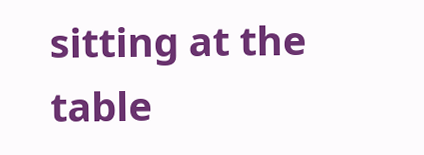sitting at the table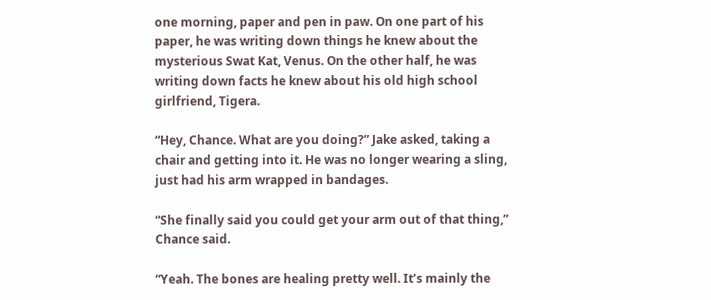one morning, paper and pen in paw. On one part of his paper, he was writing down things he knew about the mysterious Swat Kat, Venus. On the other half, he was writing down facts he knew about his old high school girlfriend, Tigera.

“Hey, Chance. What are you doing?” Jake asked, taking a chair and getting into it. He was no longer wearing a sling, just had his arm wrapped in bandages.

“She finally said you could get your arm out of that thing,” Chance said.

“Yeah. The bones are healing pretty well. It’s mainly the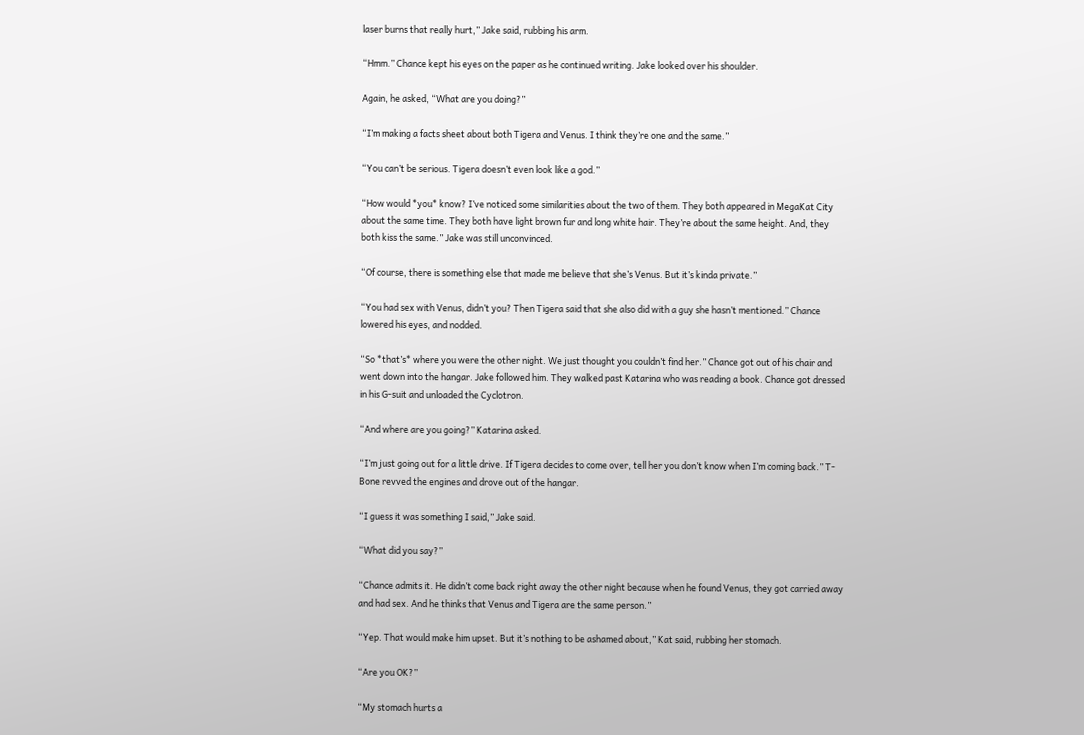laser burns that really hurt,” Jake said, rubbing his arm.

“Hmm.” Chance kept his eyes on the paper as he continued writing. Jake looked over his shoulder.

Again, he asked, “What are you doing?”

“I’m making a facts sheet about both Tigera and Venus. I think they’re one and the same.”

“You can’t be serious. Tigera doesn’t even look like a god.”

“How would *you* know? I’ve noticed some similarities about the two of them. They both appeared in MegaKat City about the same time. They both have light brown fur and long white hair. They’re about the same height. And, they both kiss the same.” Jake was still unconvinced.

“Of course, there is something else that made me believe that she’s Venus. But it’s kinda private.”

“You had sex with Venus, didn’t you? Then Tigera said that she also did with a guy she hasn’t mentioned.” Chance lowered his eyes, and nodded.

“So *that’s* where you were the other night. We just thought you couldn’t find her.” Chance got out of his chair and went down into the hangar. Jake followed him. They walked past Katarina who was reading a book. Chance got dressed in his G-suit and unloaded the Cyclotron.

“And where are you going?” Katarina asked.

“I’m just going out for a little drive. If Tigera decides to come over, tell her you don’t know when I’m coming back.” T-Bone revved the engines and drove out of the hangar.

“I guess it was something I said,” Jake said.

“What did you say?”

“Chance admits it. He didn’t come back right away the other night because when he found Venus, they got carried away and had sex. And he thinks that Venus and Tigera are the same person.”

“Yep. That would make him upset. But it’s nothing to be ashamed about,” Kat said, rubbing her stomach.

“Are you OK?”

“My stomach hurts a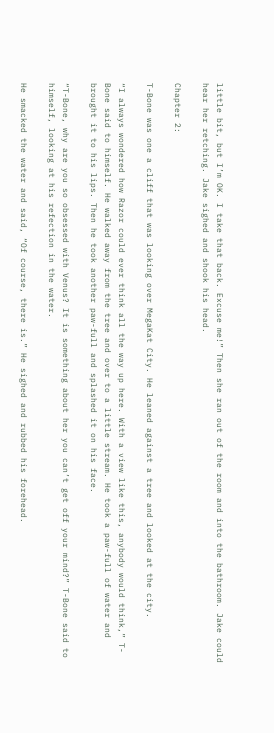little bit, but I’m OK. I take that back. Excuse me!” Then she ran out of the room and into the bathroom. Jake could hear her retching. Jake sighed and shook his head.

Chapter 2:

T-Bone was one a cliff that was looking over MegaKat City. He leaned against a tree and looked at the city.

“I always wondered how Razor could ever think all the way up here. With a view like this, anybody would think,” T-Bone said to himself. He walked away from the tree and over to a little stream. He took a paw-full of water and brought it to his lips. Then he took another paw-full and splashed it on his face.

“T-Bone, why are you so obsessed with Venus? It is something about her you can’t get off your mind?” T-Bone said to himself, looking at his refection in the water.

He smacked the water and said, “Of course, there is.” He sighed and rubbed his forehead.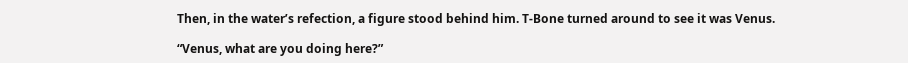Then, in the water’s refection, a figure stood behind him. T-Bone turned around to see it was Venus.

“Venus, what are you doing here?”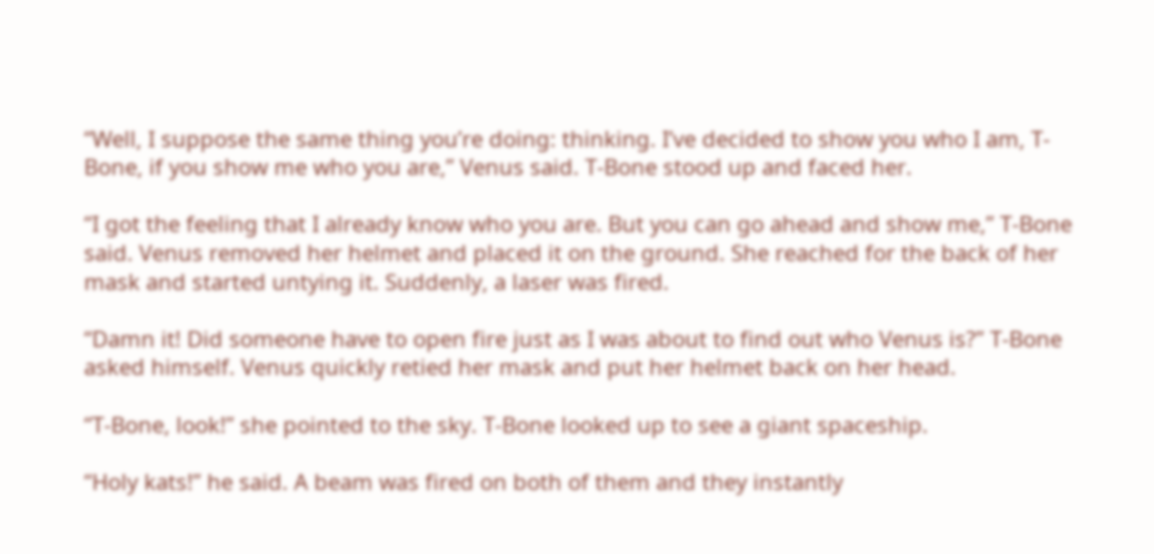“Well, I suppose the same thing you’re doing: thinking. I’ve decided to show you who I am, T-Bone, if you show me who you are,” Venus said. T-Bone stood up and faced her.

“I got the feeling that I already know who you are. But you can go ahead and show me,” T-Bone said. Venus removed her helmet and placed it on the ground. She reached for the back of her mask and started untying it. Suddenly, a laser was fired.

“Damn it! Did someone have to open fire just as I was about to find out who Venus is?” T-Bone asked himself. Venus quickly retied her mask and put her helmet back on her head.

“T-Bone, look!” she pointed to the sky. T-Bone looked up to see a giant spaceship.

“Holy kats!” he said. A beam was fired on both of them and they instantly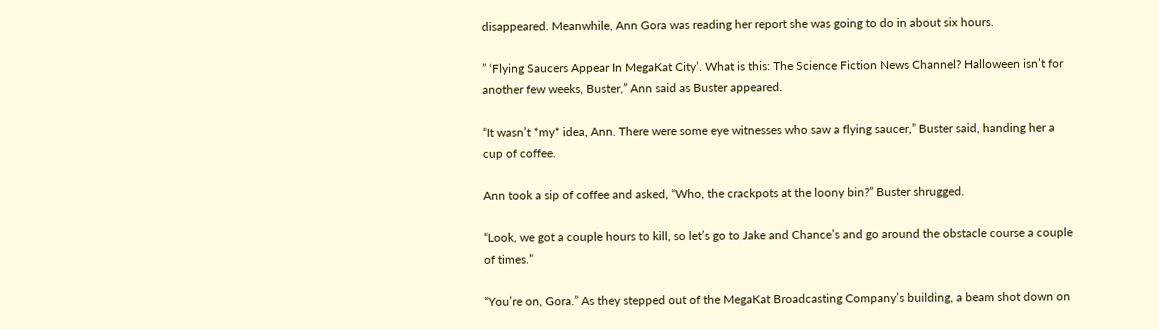disappeared. Meanwhile, Ann Gora was reading her report she was going to do in about six hours.

” ‘Flying Saucers Appear In MegaKat City’. What is this: The Science Fiction News Channel? Halloween isn’t for another few weeks, Buster,” Ann said as Buster appeared.

“It wasn’t *my* idea, Ann. There were some eye witnesses who saw a flying saucer,” Buster said, handing her a cup of coffee.

Ann took a sip of coffee and asked, “Who, the crackpots at the loony bin?” Buster shrugged.

“Look, we got a couple hours to kill, so let’s go to Jake and Chance’s and go around the obstacle course a couple of times.”

“You’re on, Gora.” As they stepped out of the MegaKat Broadcasting Company’s building, a beam shot down on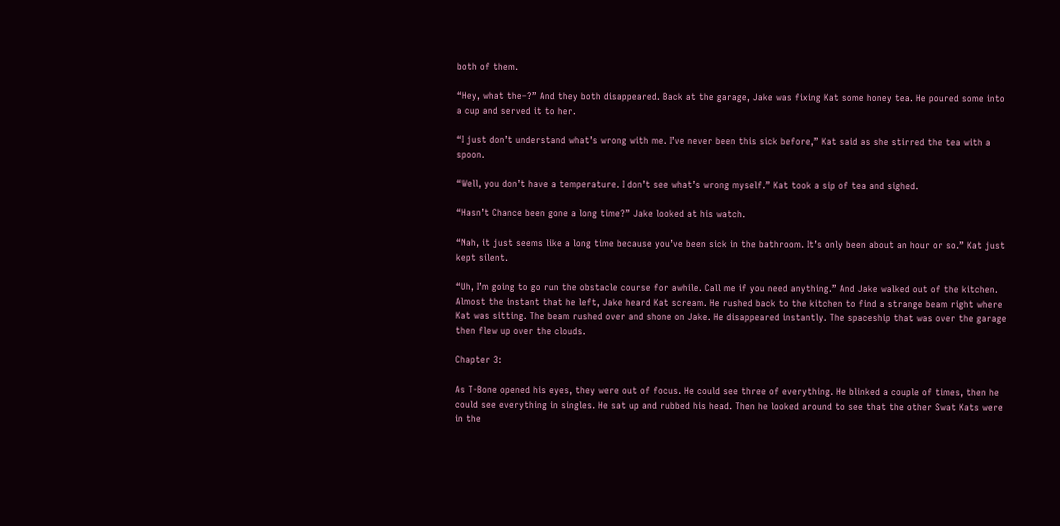both of them.

“Hey, what the–?” And they both disappeared. Back at the garage, Jake was fixing Kat some honey tea. He poured some into a cup and served it to her.

“I just don’t understand what’s wrong with me. I’ve never been this sick before,” Kat said as she stirred the tea with a spoon.

“Well, you don’t have a temperature. I don’t see what’s wrong myself.” Kat took a sip of tea and sighed.

“Hasn’t Chance been gone a long time?” Jake looked at his watch.

“Nah, it just seems like a long time because you’ve been sick in the bathroom. It’s only been about an hour or so.” Kat just kept silent.

“Uh, I’m going to go run the obstacle course for awhile. Call me if you need anything.” And Jake walked out of the kitchen. Almost the instant that he left, Jake heard Kat scream. He rushed back to the kitchen to find a strange beam right where Kat was sitting. The beam rushed over and shone on Jake. He disappeared instantly. The spaceship that was over the garage then flew up over the clouds.

Chapter 3:

As T-Bone opened his eyes, they were out of focus. He could see three of everything. He blinked a couple of times, then he could see everything in singles. He sat up and rubbed his head. Then he looked around to see that the other Swat Kats were in the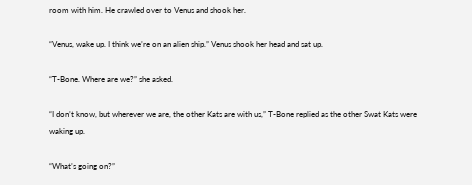room with him. He crawled over to Venus and shook her.

“Venus, wake up. I think we’re on an alien ship.” Venus shook her head and sat up.

“T-Bone. Where are we?” she asked.

“I don’t know, but wherever we are, the other Kats are with us,” T-Bone replied as the other Swat Kats were waking up.

“What’s going on?”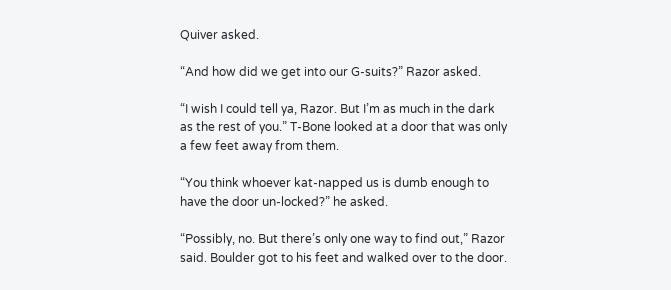Quiver asked.

“And how did we get into our G-suits?” Razor asked.

“I wish I could tell ya, Razor. But I’m as much in the dark as the rest of you.” T-Bone looked at a door that was only a few feet away from them.

“You think whoever kat-napped us is dumb enough to have the door un-locked?” he asked.

“Possibly, no. But there’s only one way to find out,” Razor said. Boulder got to his feet and walked over to the door.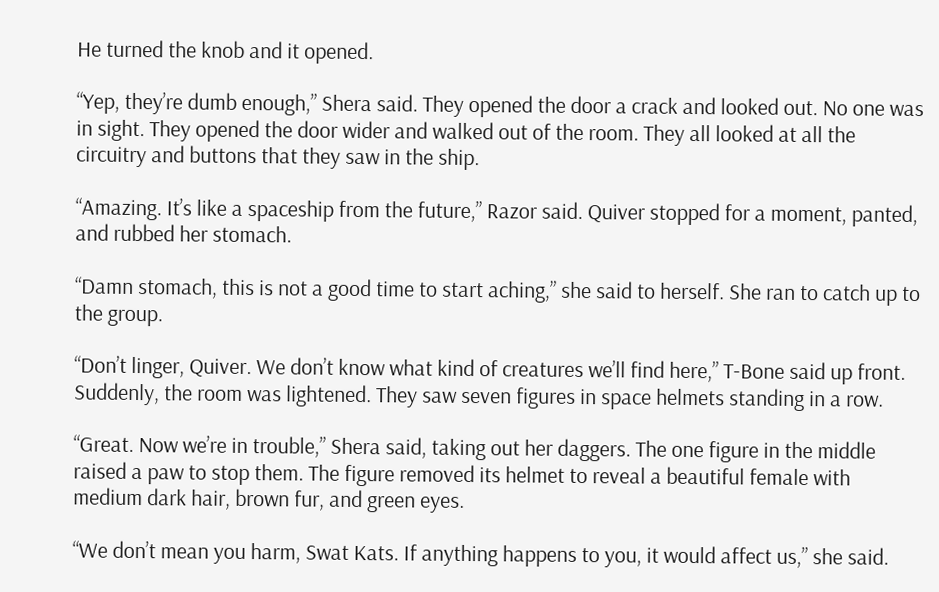He turned the knob and it opened.

“Yep, they’re dumb enough,” Shera said. They opened the door a crack and looked out. No one was in sight. They opened the door wider and walked out of the room. They all looked at all the circuitry and buttons that they saw in the ship.

“Amazing. It’s like a spaceship from the future,” Razor said. Quiver stopped for a moment, panted, and rubbed her stomach.

“Damn stomach, this is not a good time to start aching,” she said to herself. She ran to catch up to the group.

“Don’t linger, Quiver. We don’t know what kind of creatures we’ll find here,” T-Bone said up front. Suddenly, the room was lightened. They saw seven figures in space helmets standing in a row.

“Great. Now we’re in trouble,” Shera said, taking out her daggers. The one figure in the middle raised a paw to stop them. The figure removed its helmet to reveal a beautiful female with medium dark hair, brown fur, and green eyes.

“We don’t mean you harm, Swat Kats. If anything happens to you, it would affect us,” she said.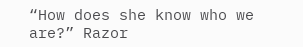“How does she know who we are?” Razor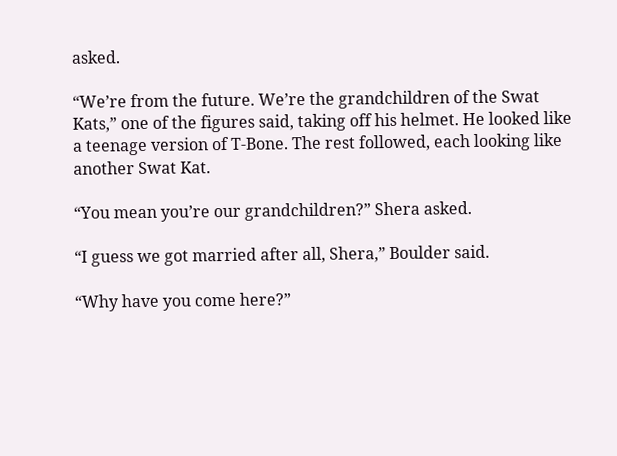asked.

“We’re from the future. We’re the grandchildren of the Swat Kats,” one of the figures said, taking off his helmet. He looked like a teenage version of T-Bone. The rest followed, each looking like another Swat Kat.

“You mean you’re our grandchildren?” Shera asked.

“I guess we got married after all, Shera,” Boulder said.

“Why have you come here?”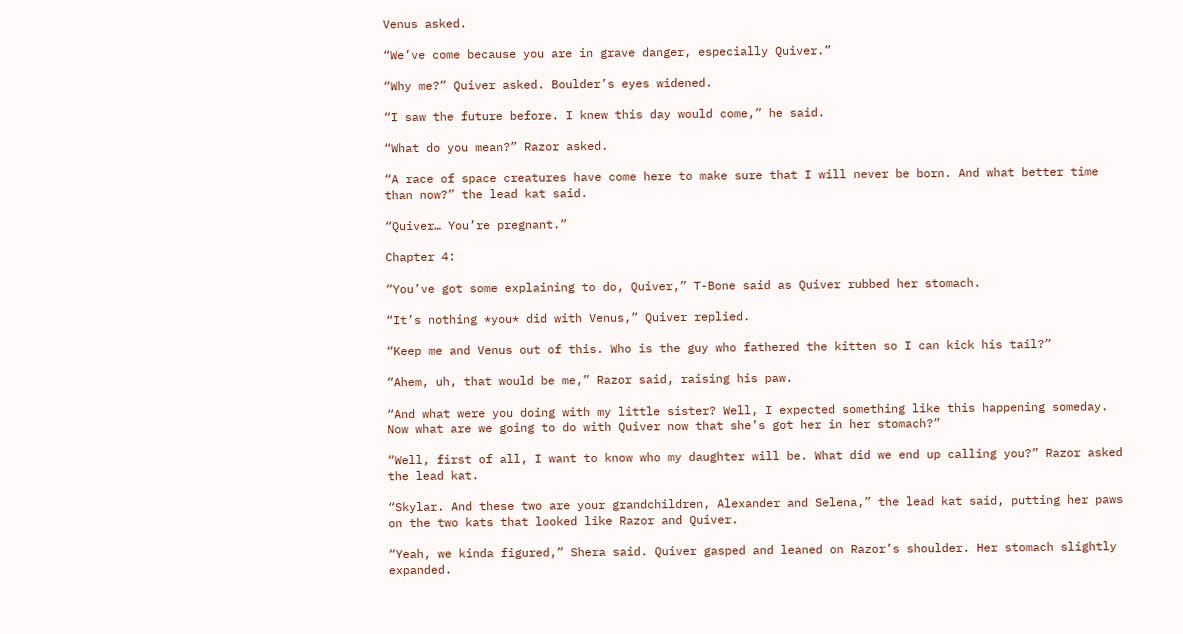Venus asked.

“We’ve come because you are in grave danger, especially Quiver.”

“Why me?” Quiver asked. Boulder’s eyes widened.

“I saw the future before. I knew this day would come,” he said.

“What do you mean?” Razor asked.

“A race of space creatures have come here to make sure that I will never be born. And what better time than now?” the lead kat said.

“Quiver… You’re pregnant.”

Chapter 4:

“You’ve got some explaining to do, Quiver,” T-Bone said as Quiver rubbed her stomach.

“It’s nothing *you* did with Venus,” Quiver replied.

“Keep me and Venus out of this. Who is the guy who fathered the kitten so I can kick his tail?”

“Ahem, uh, that would be me,” Razor said, raising his paw.

“And what were you doing with my little sister? Well, I expected something like this happening someday. Now what are we going to do with Quiver now that she’s got her in her stomach?”

“Well, first of all, I want to know who my daughter will be. What did we end up calling you?” Razor asked the lead kat.

“Skylar. And these two are your grandchildren, Alexander and Selena,” the lead kat said, putting her paws on the two kats that looked like Razor and Quiver.

“Yeah, we kinda figured,” Shera said. Quiver gasped and leaned on Razor’s shoulder. Her stomach slightly expanded.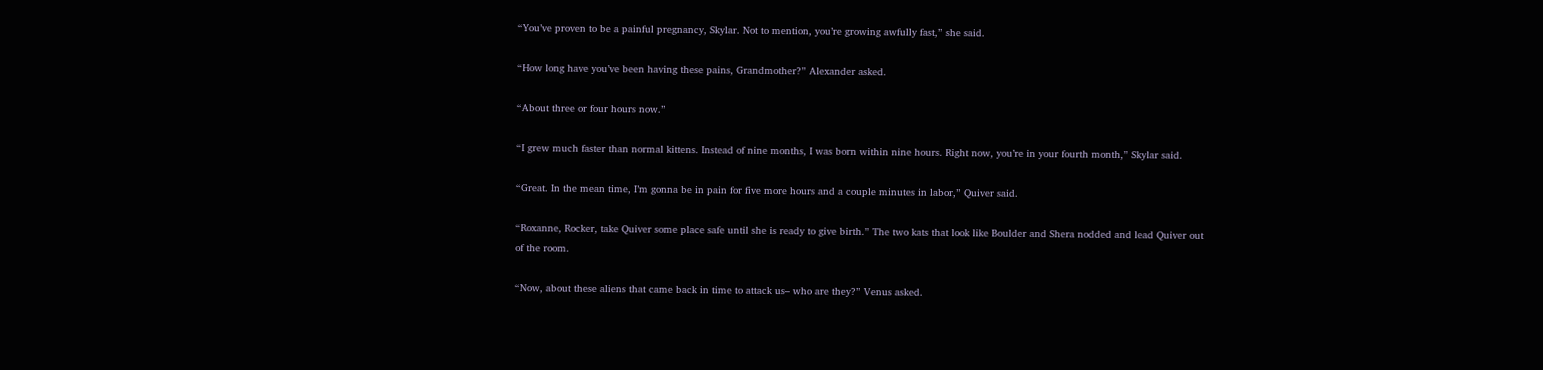“You’ve proven to be a painful pregnancy, Skylar. Not to mention, you’re growing awfully fast,” she said.

“How long have you’ve been having these pains, Grandmother?” Alexander asked.

“About three or four hours now.”

“I grew much faster than normal kittens. Instead of nine months, I was born within nine hours. Right now, you’re in your fourth month,” Skylar said.

“Great. In the mean time, I’m gonna be in pain for five more hours and a couple minutes in labor,” Quiver said.

“Roxanne, Rocker, take Quiver some place safe until she is ready to give birth.” The two kats that look like Boulder and Shera nodded and lead Quiver out of the room.

“Now, about these aliens that came back in time to attack us– who are they?” Venus asked.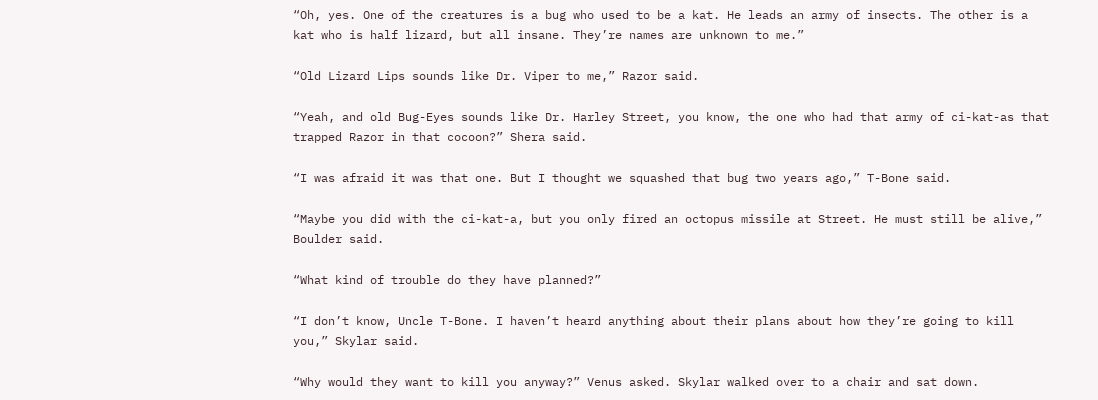“Oh, yes. One of the creatures is a bug who used to be a kat. He leads an army of insects. The other is a kat who is half lizard, but all insane. They’re names are unknown to me.”

“Old Lizard Lips sounds like Dr. Viper to me,” Razor said.

“Yeah, and old Bug-Eyes sounds like Dr. Harley Street, you know, the one who had that army of ci-kat-as that trapped Razor in that cocoon?” Shera said.

“I was afraid it was that one. But I thought we squashed that bug two years ago,” T-Bone said.

“Maybe you did with the ci-kat-a, but you only fired an octopus missile at Street. He must still be alive,” Boulder said.

“What kind of trouble do they have planned?”

“I don’t know, Uncle T-Bone. I haven’t heard anything about their plans about how they’re going to kill you,” Skylar said.

“Why would they want to kill you anyway?” Venus asked. Skylar walked over to a chair and sat down.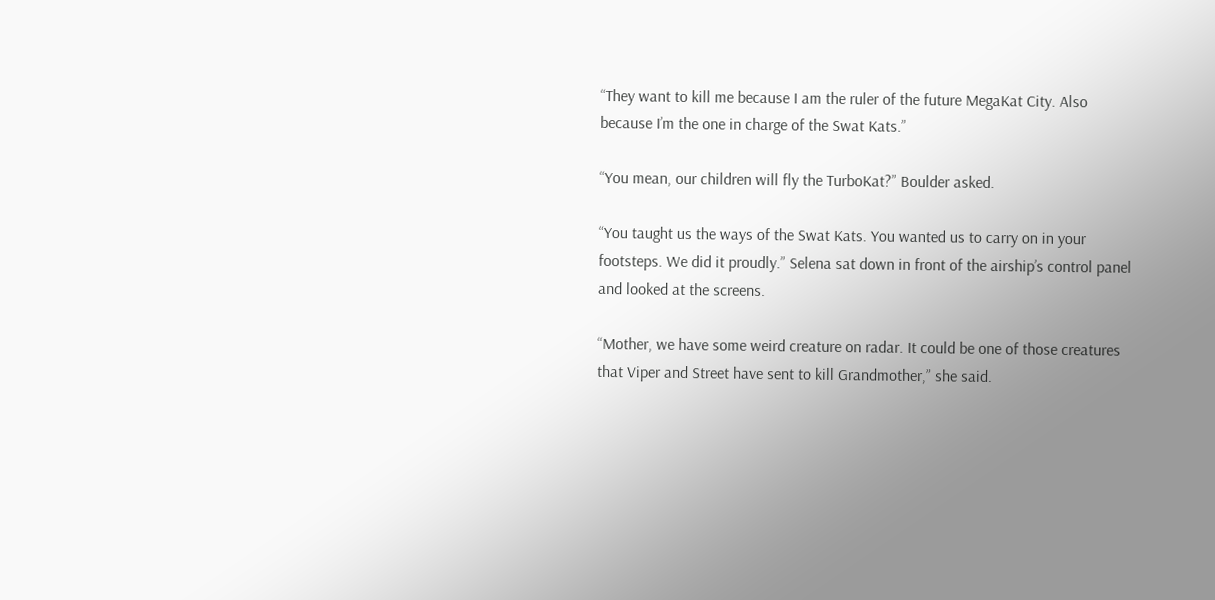“They want to kill me because I am the ruler of the future MegaKat City. Also because I’m the one in charge of the Swat Kats.”

“You mean, our children will fly the TurboKat?” Boulder asked.

“You taught us the ways of the Swat Kats. You wanted us to carry on in your footsteps. We did it proudly.” Selena sat down in front of the airship’s control panel and looked at the screens.

“Mother, we have some weird creature on radar. It could be one of those creatures that Viper and Street have sent to kill Grandmother,” she said.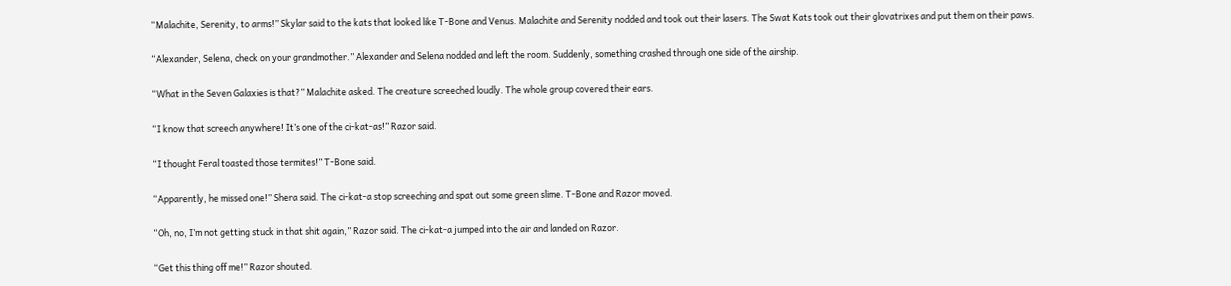“Malachite, Serenity, to arms!” Skylar said to the kats that looked like T-Bone and Venus. Malachite and Serenity nodded and took out their lasers. The Swat Kats took out their glovatrixes and put them on their paws.

“Alexander, Selena, check on your grandmother.” Alexander and Selena nodded and left the room. Suddenly, something crashed through one side of the airship.

“What in the Seven Galaxies is that?” Malachite asked. The creature screeched loudly. The whole group covered their ears.

“I know that screech anywhere! It’s one of the ci-kat-as!” Razor said.

“I thought Feral toasted those termites!” T-Bone said.

“Apparently, he missed one!” Shera said. The ci-kat-a stop screeching and spat out some green slime. T-Bone and Razor moved.

“Oh, no, I’m not getting stuck in that shit again,” Razor said. The ci-kat-a jumped into the air and landed on Razor.

“Get this thing off me!” Razor shouted.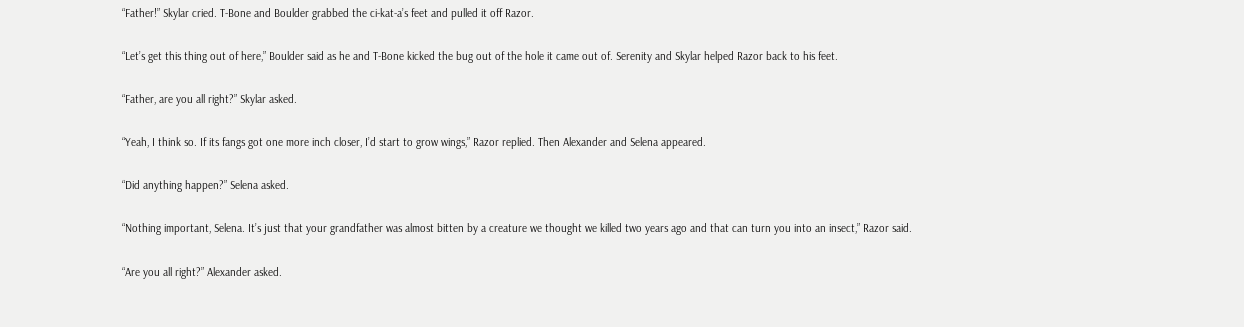“Father!” Skylar cried. T-Bone and Boulder grabbed the ci-kat-a’s feet and pulled it off Razor.

“Let’s get this thing out of here,” Boulder said as he and T-Bone kicked the bug out of the hole it came out of. Serenity and Skylar helped Razor back to his feet.

“Father, are you all right?” Skylar asked.

“Yeah, I think so. If its fangs got one more inch closer, I’d start to grow wings,” Razor replied. Then Alexander and Selena appeared.

“Did anything happen?” Selena asked.

“Nothing important, Selena. It’s just that your grandfather was almost bitten by a creature we thought we killed two years ago and that can turn you into an insect,” Razor said.

“Are you all right?” Alexander asked.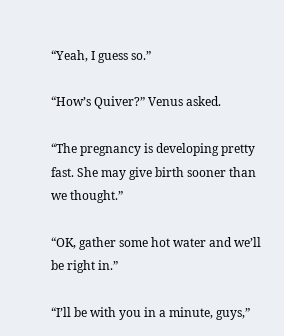“Yeah, I guess so.”

“How’s Quiver?” Venus asked.

“The pregnancy is developing pretty fast. She may give birth sooner than we thought.”

“OK, gather some hot water and we’ll be right in.”

“I’ll be with you in a minute, guys,”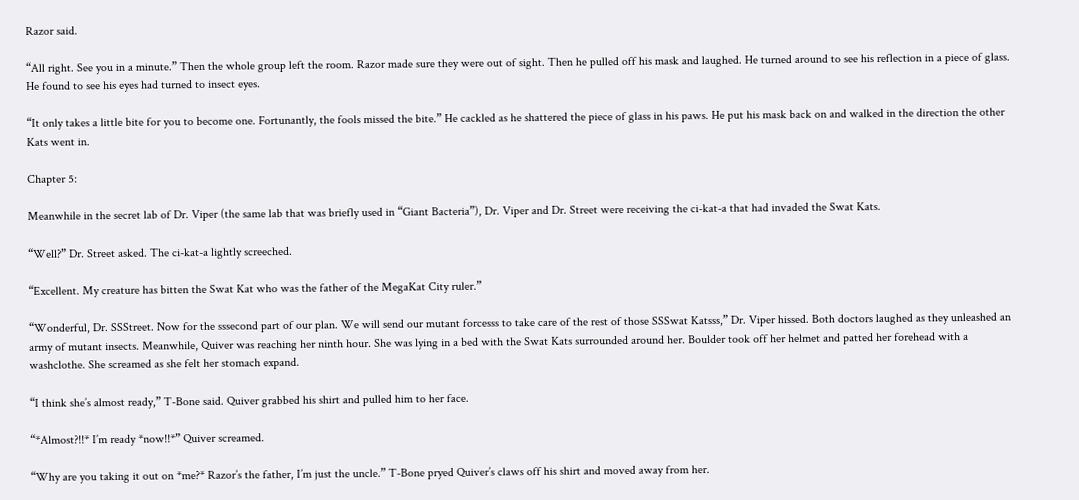Razor said.

“All right. See you in a minute.” Then the whole group left the room. Razor made sure they were out of sight. Then he pulled off his mask and laughed. He turned around to see his reflection in a piece of glass. He found to see his eyes had turned to insect eyes.

“It only takes a little bite for you to become one. Fortunantly, the fools missed the bite.” He cackled as he shattered the piece of glass in his paws. He put his mask back on and walked in the direction the other Kats went in.

Chapter 5:

Meanwhile in the secret lab of Dr. Viper (the same lab that was briefly used in “Giant Bacteria”), Dr. Viper and Dr. Street were receiving the ci-kat-a that had invaded the Swat Kats.

“Well?” Dr. Street asked. The ci-kat-a lightly screeched.

“Excellent. My creature has bitten the Swat Kat who was the father of the MegaKat City ruler.”

“Wonderful, Dr. SSStreet. Now for the sssecond part of our plan. We will send our mutant forcesss to take care of the rest of those SSSwat Katsss,” Dr. Viper hissed. Both doctors laughed as they unleashed an army of mutant insects. Meanwhile, Quiver was reaching her ninth hour. She was lying in a bed with the Swat Kats surrounded around her. Boulder took off her helmet and patted her forehead with a washclothe. She screamed as she felt her stomach expand.

“I think she’s almost ready,” T-Bone said. Quiver grabbed his shirt and pulled him to her face.

“*Almost?!!* I’m ready *now!!*” Quiver screamed.

“Why are you taking it out on *me?* Razor’s the father, I’m just the uncle.” T-Bone pryed Quiver’s claws off his shirt and moved away from her.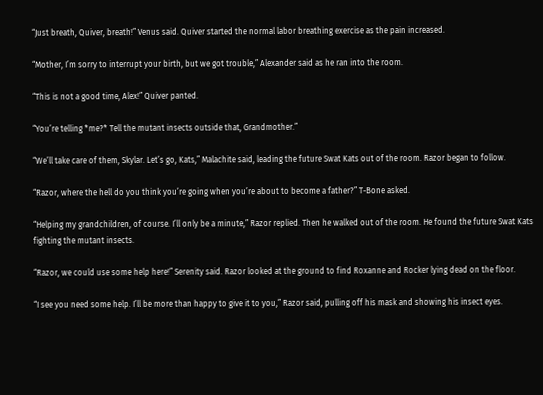“Just breath, Quiver, breath!” Venus said. Quiver started the normal labor breathing exercise as the pain increased.

“Mother, I’m sorry to interrupt your birth, but we got trouble,” Alexander said as he ran into the room.

“This is not a good time, Alex!” Quiver panted.

“You’re telling *me?* Tell the mutant insects outside that, Grandmother.”

“We’ll take care of them, Skylar. Let’s go, Kats,” Malachite said, leading the future Swat Kats out of the room. Razor began to follow.

“Razor, where the hell do you think you’re going when you’re about to become a father?” T-Bone asked.

“Helping my grandchildren, of course. I’ll only be a minute,” Razor replied. Then he walked out of the room. He found the future Swat Kats fighting the mutant insects.

“Razor, we could use some help here!” Serenity said. Razor looked at the ground to find Roxanne and Rocker lying dead on the floor.

“I see you need some help. I’ll be more than happy to give it to you,” Razor said, pulling off his mask and showing his insect eyes.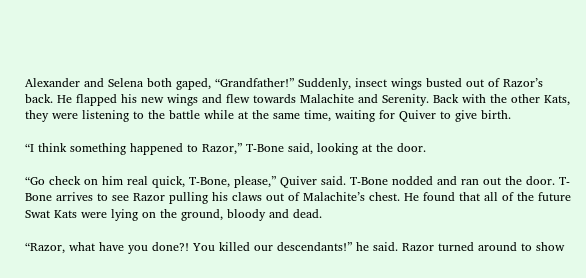Alexander and Selena both gaped, “Grandfather!” Suddenly, insect wings busted out of Razor’s back. He flapped his new wings and flew towards Malachite and Serenity. Back with the other Kats, they were listening to the battle while at the same time, waiting for Quiver to give birth.

“I think something happened to Razor,” T-Bone said, looking at the door.

“Go check on him real quick, T-Bone, please,” Quiver said. T-Bone nodded and ran out the door. T-Bone arrives to see Razor pulling his claws out of Malachite’s chest. He found that all of the future Swat Kats were lying on the ground, bloody and dead.

“Razor, what have you done?! You killed our descendants!” he said. Razor turned around to show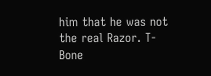him that he was not the real Razor. T-Bone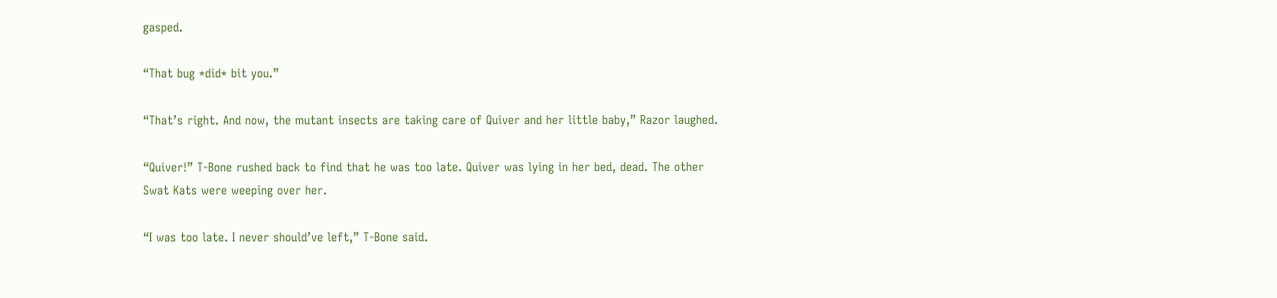gasped.

“That bug *did* bit you.”

“That’s right. And now, the mutant insects are taking care of Quiver and her little baby,” Razor laughed.

“Quiver!” T-Bone rushed back to find that he was too late. Quiver was lying in her bed, dead. The other Swat Kats were weeping over her.

“I was too late. I never should’ve left,” T-Bone said.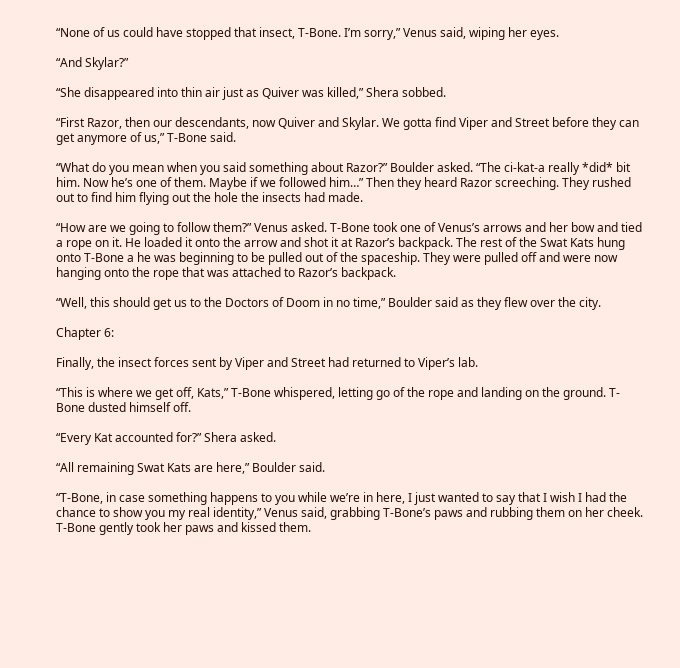“None of us could have stopped that insect, T-Bone. I’m sorry,” Venus said, wiping her eyes.

“And Skylar?”

“She disappeared into thin air just as Quiver was killed,” Shera sobbed.

“First Razor, then our descendants, now Quiver and Skylar. We gotta find Viper and Street before they can get anymore of us,” T-Bone said.

“What do you mean when you said something about Razor?” Boulder asked. “The ci-kat-a really *did* bit him. Now he’s one of them. Maybe if we followed him…” Then they heard Razor screeching. They rushed out to find him flying out the hole the insects had made.

“How are we going to follow them?” Venus asked. T-Bone took one of Venus’s arrows and her bow and tied a rope on it. He loaded it onto the arrow and shot it at Razor’s backpack. The rest of the Swat Kats hung onto T-Bone a he was beginning to be pulled out of the spaceship. They were pulled off and were now hanging onto the rope that was attached to Razor’s backpack.

“Well, this should get us to the Doctors of Doom in no time,” Boulder said as they flew over the city.

Chapter 6:

Finally, the insect forces sent by Viper and Street had returned to Viper’s lab.

“This is where we get off, Kats,” T-Bone whispered, letting go of the rope and landing on the ground. T-Bone dusted himself off.

“Every Kat accounted for?” Shera asked.

“All remaining Swat Kats are here,” Boulder said.

“T-Bone, in case something happens to you while we’re in here, I just wanted to say that I wish I had the chance to show you my real identity,” Venus said, grabbing T-Bone’s paws and rubbing them on her cheek. T-Bone gently took her paws and kissed them.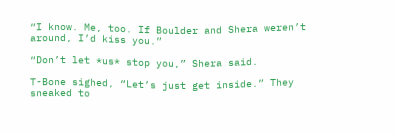“I know. Me, too. If Boulder and Shera weren’t around, I’d kiss you.”

“Don’t let *us* stop you,” Shera said.

T-Bone sighed, “Let’s just get inside.” They sneaked to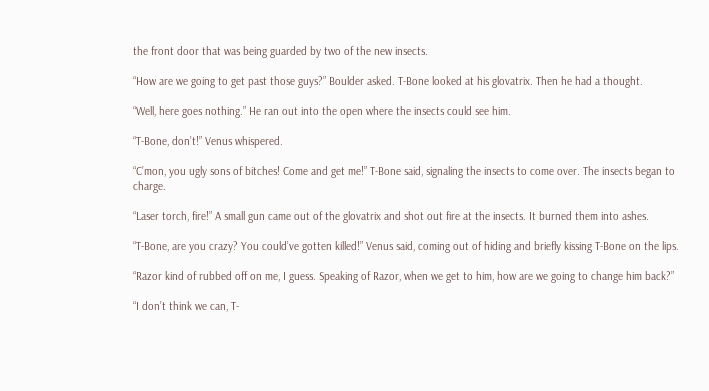the front door that was being guarded by two of the new insects.

“How are we going to get past those guys?” Boulder asked. T-Bone looked at his glovatrix. Then he had a thought.

“Well, here goes nothing.” He ran out into the open where the insects could see him.

“T-Bone, don’t!” Venus whispered.

“C’mon, you ugly sons of bitches! Come and get me!” T-Bone said, signaling the insects to come over. The insects began to charge.

“Laser torch, fire!” A small gun came out of the glovatrix and shot out fire at the insects. It burned them into ashes.

“T-Bone, are you crazy? You could’ve gotten killed!” Venus said, coming out of hiding and briefly kissing T-Bone on the lips.

“Razor kind of rubbed off on me, I guess. Speaking of Razor, when we get to him, how are we going to change him back?”

“I don’t think we can, T-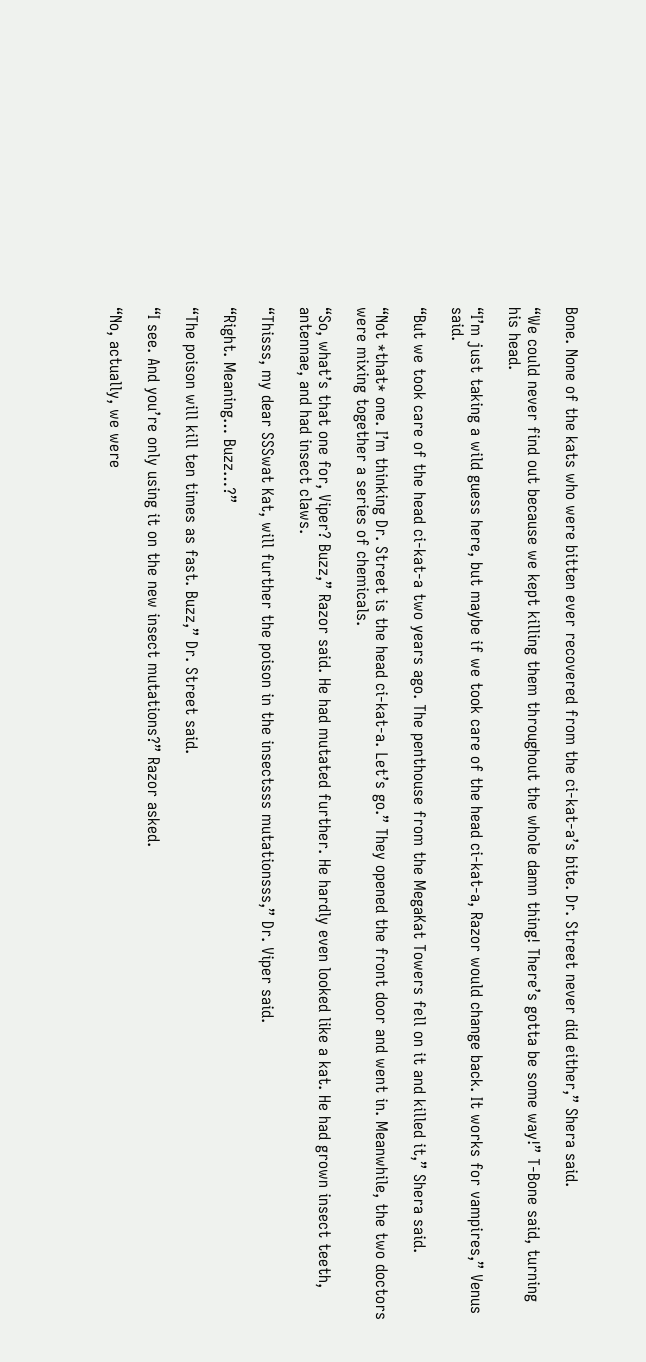Bone. None of the kats who were bitten ever recovered from the ci-kat-a’s bite. Dr. Street never did either,” Shera said.

“We could never find out because we kept killing them throughout the whole damn thing! There’s gotta be some way!” T-Bone said, turning his head.

“I’m just taking a wild guess here, but maybe if we took care of the head ci-kat-a, Razor would change back. It works for vampires,” Venus said.

“But we took care of the head ci-kat-a two years ago. The penthouse from the MegaKat Towers fell on it and killed it,” Shera said.

“Not *that* one. I’m thinking Dr. Street is the head ci-kat-a. Let’s go.” They opened the front door and went in. Meanwhile, the two doctors were mixing together a series of chemicals.

“So, what’s that one for, Viper? Buzz,” Razor said. He had mutated further. He hardly even looked like a kat. He had grown insect teeth, antennae, and had insect claws.

“Thisss, my dear SSSwat Kat, will further the poison in the insectsss mutationsss,” Dr. Viper said.

“Right. Meaning… Buzz…?”

“The poison will kill ten times as fast. Buzz,” Dr. Street said.

“I see. And you’re only using it on the new insect mutations?” Razor asked.

“No, actually, we were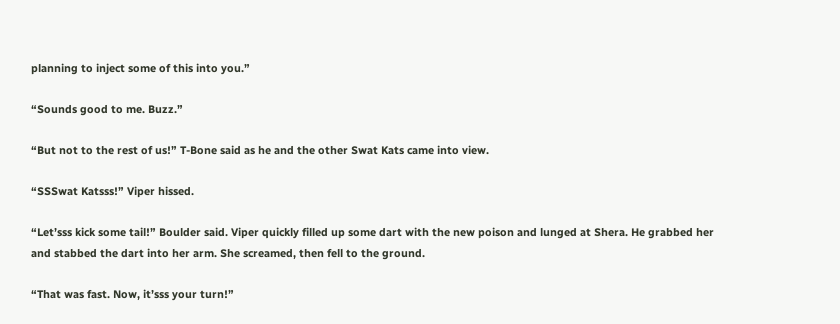planning to inject some of this into you.”

“Sounds good to me. Buzz.”

“But not to the rest of us!” T-Bone said as he and the other Swat Kats came into view.

“SSSwat Katsss!” Viper hissed.

“Let’sss kick some tail!” Boulder said. Viper quickly filled up some dart with the new poison and lunged at Shera. He grabbed her and stabbed the dart into her arm. She screamed, then fell to the ground.

“That was fast. Now, it’sss your turn!”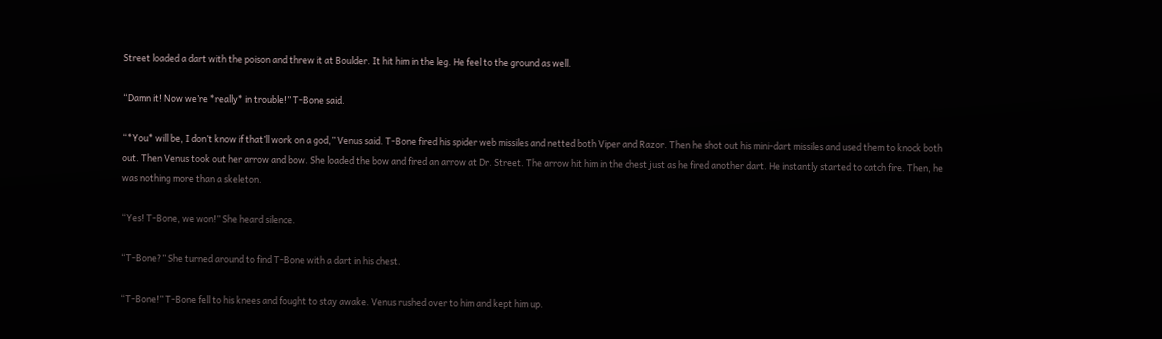Street loaded a dart with the poison and threw it at Boulder. It hit him in the leg. He feel to the ground as well.

“Damn it! Now we’re *really* in trouble!” T-Bone said.

“*You* will be, I don’t know if that’ll work on a god,” Venus said. T-Bone fired his spider web missiles and netted both Viper and Razor. Then he shot out his mini-dart missiles and used them to knock both out. Then Venus took out her arrow and bow. She loaded the bow and fired an arrow at Dr. Street. The arrow hit him in the chest just as he fired another dart. He instantly started to catch fire. Then, he was nothing more than a skeleton.

“Yes! T-Bone, we won!” She heard silence.

“T-Bone?” She turned around to find T-Bone with a dart in his chest.

“T-Bone!” T-Bone fell to his knees and fought to stay awake. Venus rushed over to him and kept him up.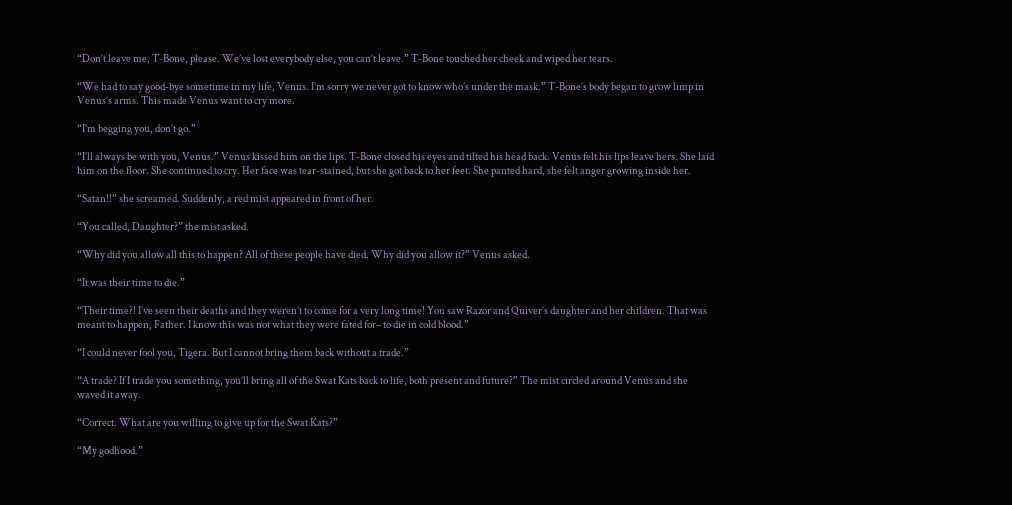“Don’t leave me, T-Bone, please. We’ve lost everybody else, you can’t leave.” T-Bone touched her cheek and wiped her tears.

“We had to say good-bye sometime in my life, Venus. I’m sorry we never got to know who’s under the mask.” T-Bone’s body began to grow limp in Venus’s arms. This made Venus want to cry more.

“I’m begging you, don’t go.”

“I’ll always be with you, Venus.” Venus kissed him on the lips. T-Bone closed his eyes and tilted his head back. Venus felt his lips leave hers. She laid him on the floor. She continued to cry. Her face was tear-stained, but she got back to her feet. She panted hard, she felt anger growing inside her.

“Satan!!” she screamed. Suddenly, a red mist appeared in front of her.

“You called, Daughter?” the mist asked.

“Why did you allow all this to happen? All of these people have died. Why did you allow it?” Venus asked.

“It was their time to die.”

“Their time?! I’ve seen their deaths and they weren’t to come for a very long time! You saw Razor and Quiver’s daughter and her children. That was meant to happen, Father. I know this was not what they were fated for– to die in cold blood.”

“I could never fool you, Tigera. But I cannot bring them back without a trade.”

“A trade? If I trade you something, you’ll bring all of the Swat Kats back to life, both present and future?” The mist circled around Venus and she waved it away.

“Correct. What are you willing to give up for the Swat Kats?”

“My godhood.”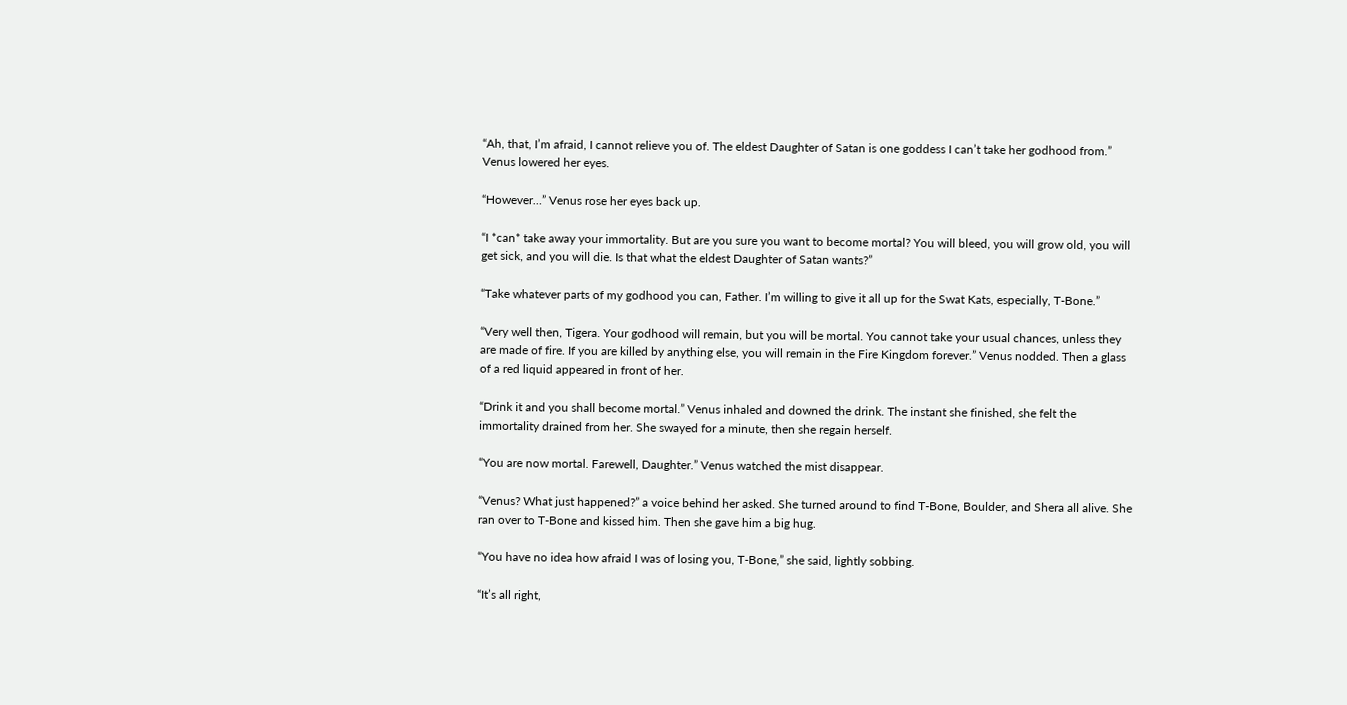“Ah, that, I’m afraid, I cannot relieve you of. The eldest Daughter of Satan is one goddess I can’t take her godhood from.” Venus lowered her eyes.

“However…” Venus rose her eyes back up.

“I *can* take away your immortality. But are you sure you want to become mortal? You will bleed, you will grow old, you will get sick, and you will die. Is that what the eldest Daughter of Satan wants?”

“Take whatever parts of my godhood you can, Father. I’m willing to give it all up for the Swat Kats, especially, T-Bone.”

“Very well then, Tigera. Your godhood will remain, but you will be mortal. You cannot take your usual chances, unless they are made of fire. If you are killed by anything else, you will remain in the Fire Kingdom forever.” Venus nodded. Then a glass of a red liquid appeared in front of her.

“Drink it and you shall become mortal.” Venus inhaled and downed the drink. The instant she finished, she felt the immortality drained from her. She swayed for a minute, then she regain herself.

“You are now mortal. Farewell, Daughter.” Venus watched the mist disappear.

“Venus? What just happened?” a voice behind her asked. She turned around to find T-Bone, Boulder, and Shera all alive. She ran over to T-Bone and kissed him. Then she gave him a big hug.

“You have no idea how afraid I was of losing you, T-Bone,” she said, lightly sobbing.

“It’s all right,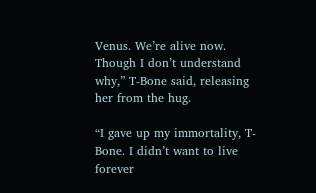Venus. We’re alive now. Though I don’t understand why,” T-Bone said, releasing her from the hug.

“I gave up my immortality, T-Bone. I didn’t want to live forever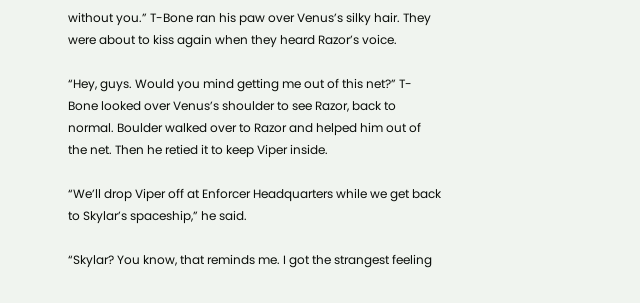without you.” T-Bone ran his paw over Venus’s silky hair. They were about to kiss again when they heard Razor’s voice.

“Hey, guys. Would you mind getting me out of this net?” T-Bone looked over Venus’s shoulder to see Razor, back to normal. Boulder walked over to Razor and helped him out of the net. Then he retied it to keep Viper inside.

“We’ll drop Viper off at Enforcer Headquarters while we get back to Skylar’s spaceship,” he said.

“Skylar? You know, that reminds me. I got the strangest feeling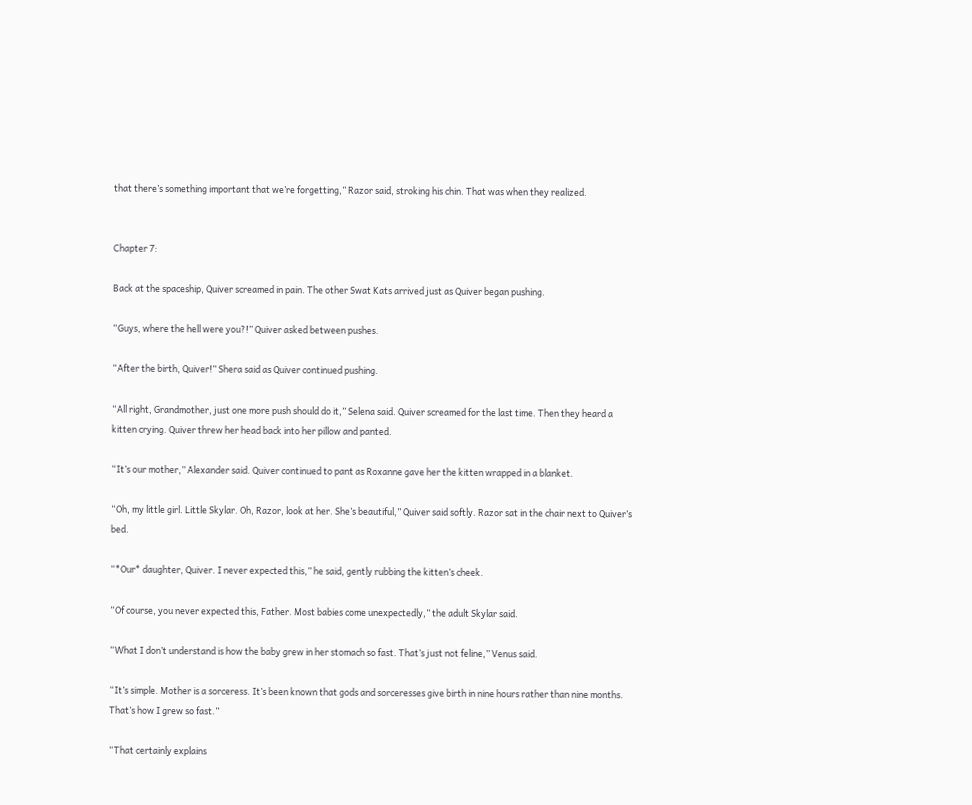that there’s something important that we’re forgetting,” Razor said, stroking his chin. That was when they realized.


Chapter 7:

Back at the spaceship, Quiver screamed in pain. The other Swat Kats arrived just as Quiver began pushing.

“Guys, where the hell were you?!” Quiver asked between pushes.

“After the birth, Quiver!” Shera said as Quiver continued pushing.

“All right, Grandmother, just one more push should do it,” Selena said. Quiver screamed for the last time. Then they heard a kitten crying. Quiver threw her head back into her pillow and panted.

“It’s our mother,” Alexander said. Quiver continued to pant as Roxanne gave her the kitten wrapped in a blanket.

“Oh, my little girl. Little Skylar. Oh, Razor, look at her. She’s beautiful,” Quiver said softly. Razor sat in the chair next to Quiver’s bed.

“*Our* daughter, Quiver. I never expected this,” he said, gently rubbing the kitten’s cheek.

“Of course, you never expected this, Father. Most babies come unexpectedly,” the adult Skylar said.

“What I don’t understand is how the baby grew in her stomach so fast. That’s just not feline,” Venus said.

“It’s simple. Mother is a sorceress. It’s been known that gods and sorceresses give birth in nine hours rather than nine months. That’s how I grew so fast.”

“That certainly explains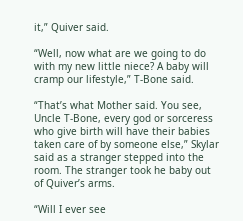it,” Quiver said.

“Well, now what are we going to do with my new little niece? A baby will cramp our lifestyle,” T-Bone said.

“That’s what Mother said. You see, Uncle T-Bone, every god or sorceress who give birth will have their babies taken care of by someone else,” Skylar said as a stranger stepped into the room. The stranger took he baby out of Quiver’s arms.

“Will I ever see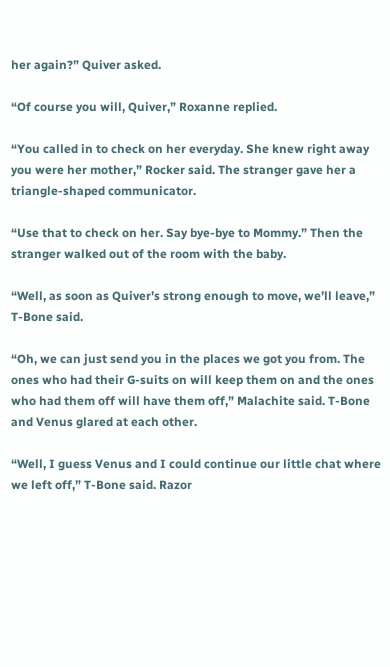her again?” Quiver asked.

“Of course you will, Quiver,” Roxanne replied.

“You called in to check on her everyday. She knew right away you were her mother,” Rocker said. The stranger gave her a triangle-shaped communicator.

“Use that to check on her. Say bye-bye to Mommy.” Then the stranger walked out of the room with the baby.

“Well, as soon as Quiver’s strong enough to move, we’ll leave,” T-Bone said.

“Oh, we can just send you in the places we got you from. The ones who had their G-suits on will keep them on and the ones who had them off will have them off,” Malachite said. T-Bone and Venus glared at each other.

“Well, I guess Venus and I could continue our little chat where we left off,” T-Bone said. Razor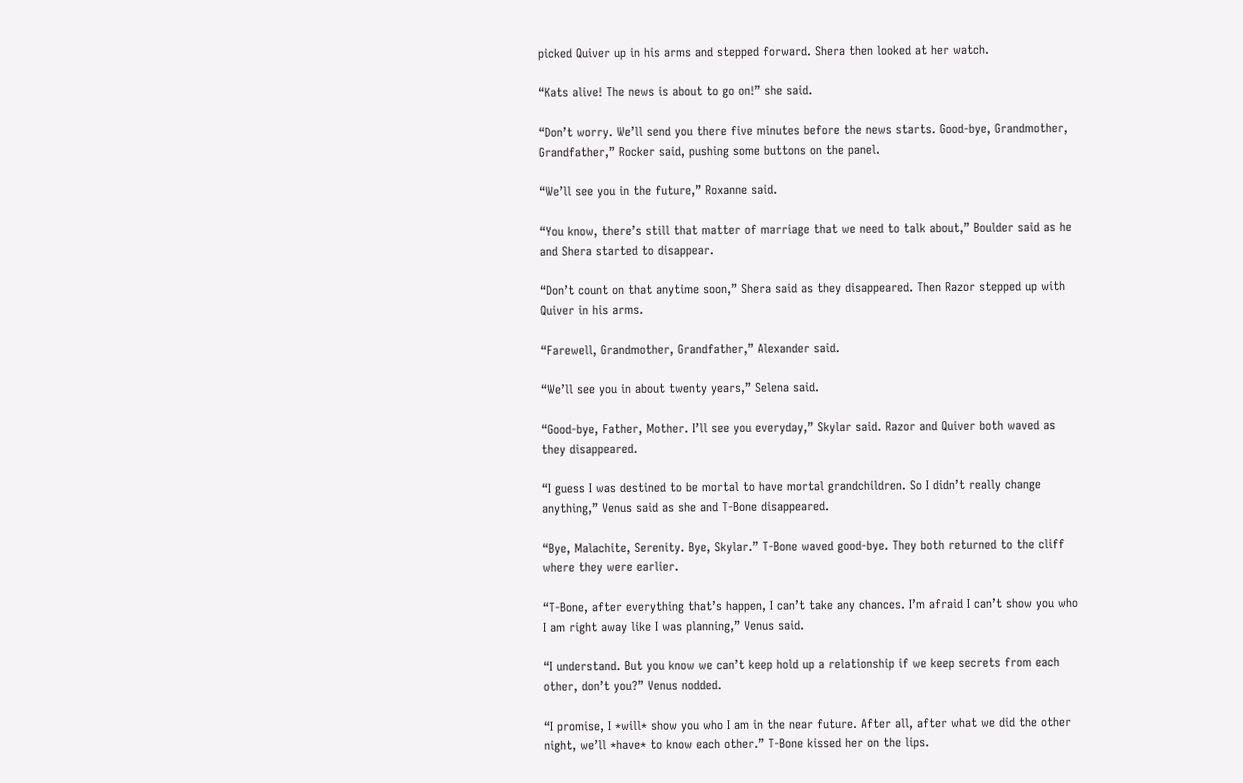picked Quiver up in his arms and stepped forward. Shera then looked at her watch.

“Kats alive! The news is about to go on!” she said.

“Don’t worry. We’ll send you there five minutes before the news starts. Good-bye, Grandmother, Grandfather,” Rocker said, pushing some buttons on the panel.

“We’ll see you in the future,” Roxanne said.

“You know, there’s still that matter of marriage that we need to talk about,” Boulder said as he and Shera started to disappear.

“Don’t count on that anytime soon,” Shera said as they disappeared. Then Razor stepped up with Quiver in his arms.

“Farewell, Grandmother, Grandfather,” Alexander said.

“We’ll see you in about twenty years,” Selena said.

“Good-bye, Father, Mother. I’ll see you everyday,” Skylar said. Razor and Quiver both waved as they disappeared.

“I guess I was destined to be mortal to have mortal grandchildren. So I didn’t really change anything,” Venus said as she and T-Bone disappeared.

“Bye, Malachite, Serenity. Bye, Skylar.” T-Bone waved good-bye. They both returned to the cliff where they were earlier.

“T-Bone, after everything that’s happen, I can’t take any chances. I’m afraid I can’t show you who I am right away like I was planning,” Venus said.

“I understand. But you know we can’t keep hold up a relationship if we keep secrets from each other, don’t you?” Venus nodded.

“I promise, I *will* show you who I am in the near future. After all, after what we did the other night, we’ll *have* to know each other.” T-Bone kissed her on the lips.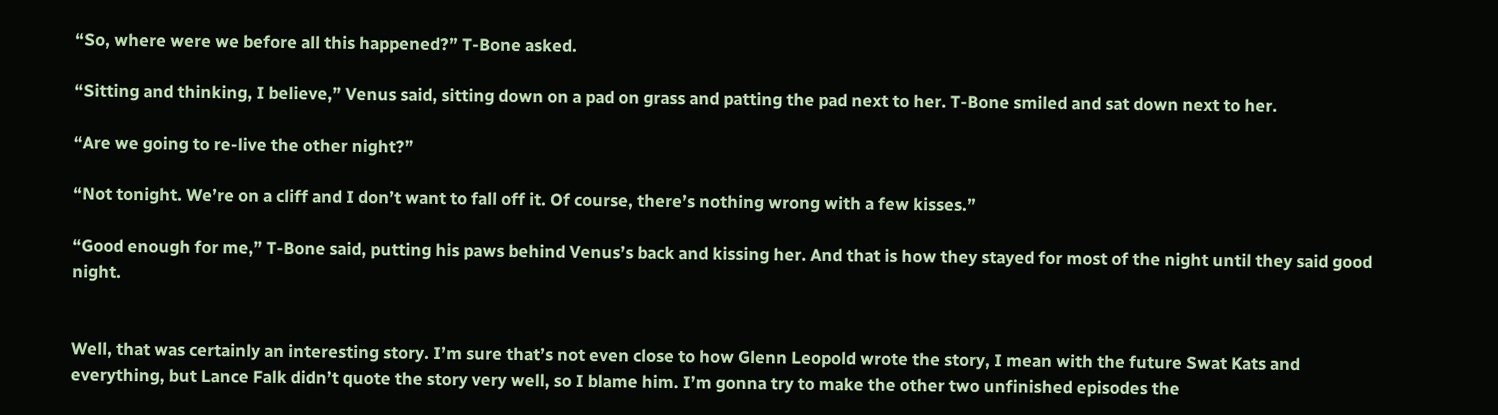“So, where were we before all this happened?” T-Bone asked.

“Sitting and thinking, I believe,” Venus said, sitting down on a pad on grass and patting the pad next to her. T-Bone smiled and sat down next to her.

“Are we going to re-live the other night?”

“Not tonight. We’re on a cliff and I don’t want to fall off it. Of course, there’s nothing wrong with a few kisses.”

“Good enough for me,” T-Bone said, putting his paws behind Venus’s back and kissing her. And that is how they stayed for most of the night until they said good night.


Well, that was certainly an interesting story. I’m sure that’s not even close to how Glenn Leopold wrote the story, I mean with the future Swat Kats and everything, but Lance Falk didn’t quote the story very well, so I blame him. I’m gonna try to make the other two unfinished episodes the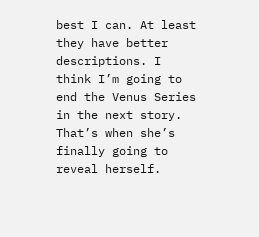best I can. At least they have better descriptions. I think I’m going to end the Venus Series in the next story. That’s when she’s finally going to reveal herself.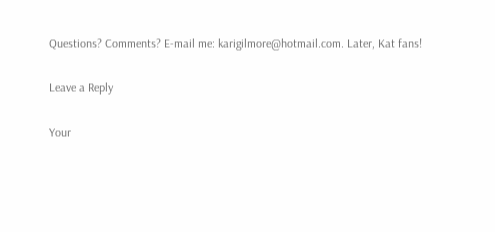Questions? Comments? E-mail me: karigilmore@hotmail.com. Later, Kat fans!

Leave a Reply

Your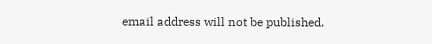email address will not be published.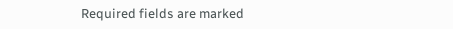Required fields are marked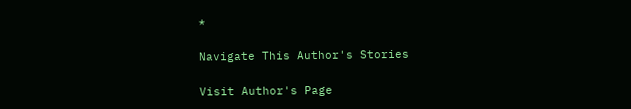*

Navigate This Author's Stories

Visit Author's Page